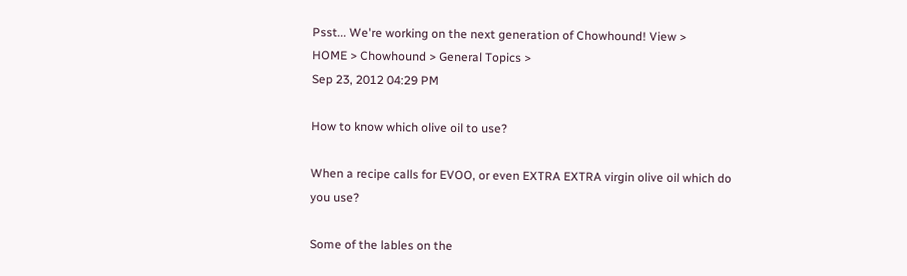Psst... We're working on the next generation of Chowhound! View >
HOME > Chowhound > General Topics >
Sep 23, 2012 04:29 PM

How to know which olive oil to use?

When a recipe calls for EVOO, or even EXTRA EXTRA virgin olive oil which do you use?

Some of the lables on the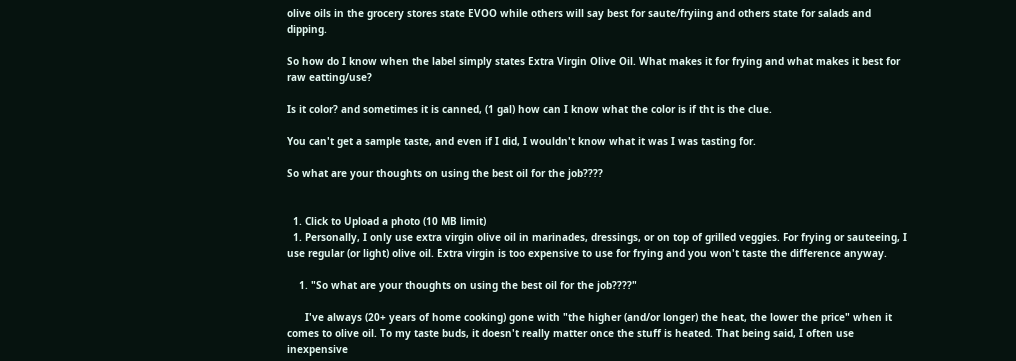olive oils in the grocery stores state EVOO while others will say best for saute/fryiing and others state for salads and dipping.

So how do I know when the label simply states Extra Virgin Olive Oil. What makes it for frying and what makes it best for raw eatting/use?

Is it color? and sometimes it is canned, (1 gal) how can I know what the color is if tht is the clue.

You can't get a sample taste, and even if I did, I wouldn't know what it was I was tasting for.

So what are your thoughts on using the best oil for the job????


  1. Click to Upload a photo (10 MB limit)
  1. Personally, I only use extra virgin olive oil in marinades, dressings, or on top of grilled veggies. For frying or sauteeing, I use regular (or light) olive oil. Extra virgin is too expensive to use for frying and you won't taste the difference anyway.

    1. "So what are your thoughts on using the best oil for the job????"

      I've always (20+ years of home cooking) gone with "the higher (and/or longer) the heat, the lower the price" when it comes to olive oil. To my taste buds, it doesn't really matter once the stuff is heated. That being said, I often use inexpensive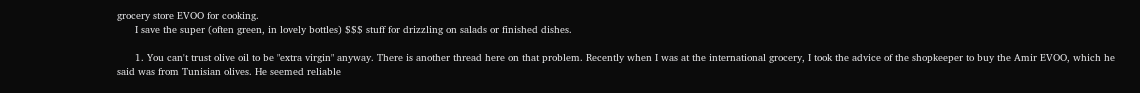grocery store EVOO for cooking.
      I save the super (often green, in lovely bottles) $$$ stuff for drizzling on salads or finished dishes.

      1. You can't trust olive oil to be "extra virgin" anyway. There is another thread here on that problem. Recently when I was at the international grocery, I took the advice of the shopkeeper to buy the Amir EVOO, which he said was from Tunisian olives. He seemed reliable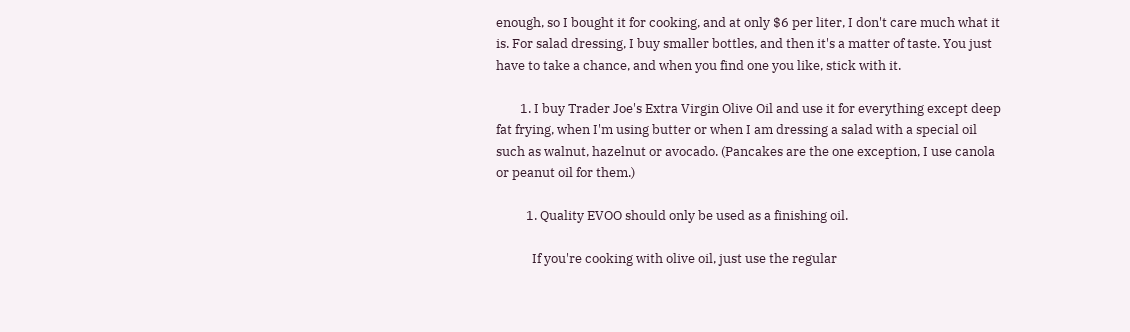enough, so I bought it for cooking, and at only $6 per liter, I don't care much what it is. For salad dressing, I buy smaller bottles, and then it's a matter of taste. You just have to take a chance, and when you find one you like, stick with it.

        1. I buy Trader Joe's Extra Virgin Olive Oil and use it for everything except deep fat frying, when I'm using butter or when I am dressing a salad with a special oil such as walnut, hazelnut or avocado. (Pancakes are the one exception, I use canola or peanut oil for them.)

          1. Quality EVOO should only be used as a finishing oil.

            If you're cooking with olive oil, just use the regular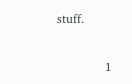stuff.

            1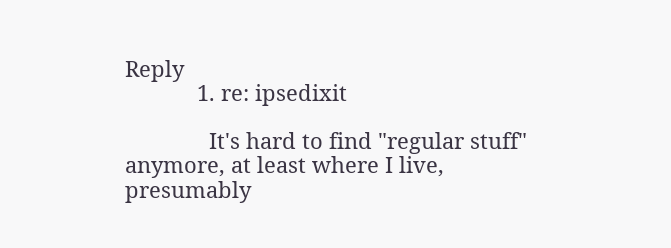Reply
            1. re: ipsedixit

              It's hard to find "regular stuff" anymore, at least where I live, presumably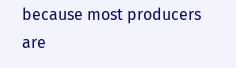because most producers are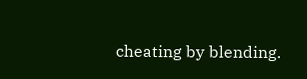cheating by blending.